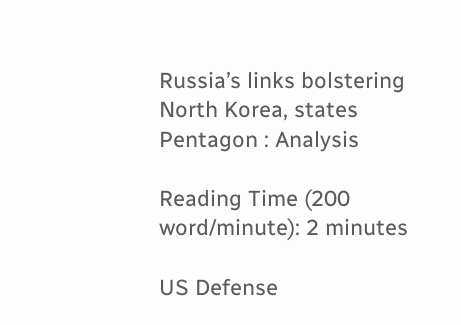Russia’s links bolstering North Korea, states Pentagon : Analysis

Reading Time (200 word/minute): 2 minutes

US Defense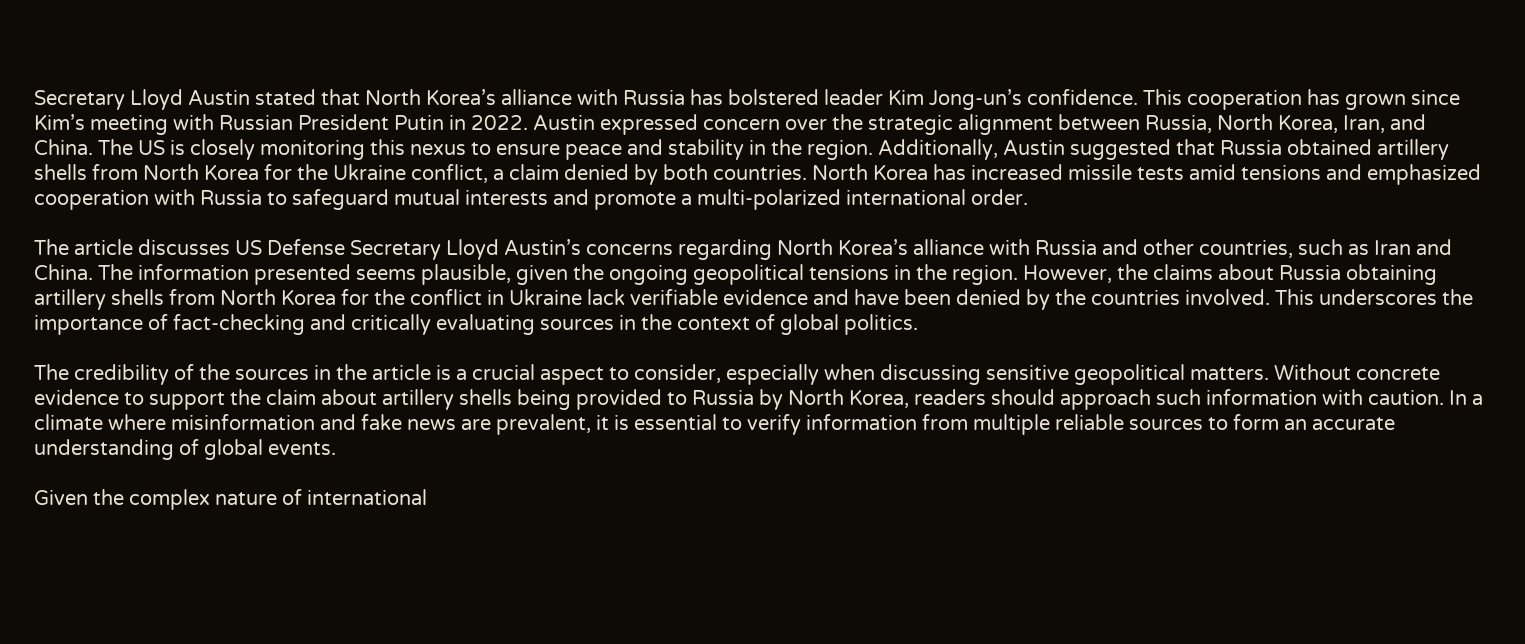Secretary Lloyd Austin stated that North Korea’s alliance with Russia has bolstered leader Kim Jong-un’s confidence. This cooperation has grown since Kim’s meeting with Russian President Putin in 2022. Austin expressed concern over the strategic alignment between Russia, North Korea, Iran, and China. The US is closely monitoring this nexus to ensure peace and stability in the region. Additionally, Austin suggested that Russia obtained artillery shells from North Korea for the Ukraine conflict, a claim denied by both countries. North Korea has increased missile tests amid tensions and emphasized cooperation with Russia to safeguard mutual interests and promote a multi-polarized international order.

The article discusses US Defense Secretary Lloyd Austin’s concerns regarding North Korea’s alliance with Russia and other countries, such as Iran and China. The information presented seems plausible, given the ongoing geopolitical tensions in the region. However, the claims about Russia obtaining artillery shells from North Korea for the conflict in Ukraine lack verifiable evidence and have been denied by the countries involved. This underscores the importance of fact-checking and critically evaluating sources in the context of global politics.

The credibility of the sources in the article is a crucial aspect to consider, especially when discussing sensitive geopolitical matters. Without concrete evidence to support the claim about artillery shells being provided to Russia by North Korea, readers should approach such information with caution. In a climate where misinformation and fake news are prevalent, it is essential to verify information from multiple reliable sources to form an accurate understanding of global events.

Given the complex nature of international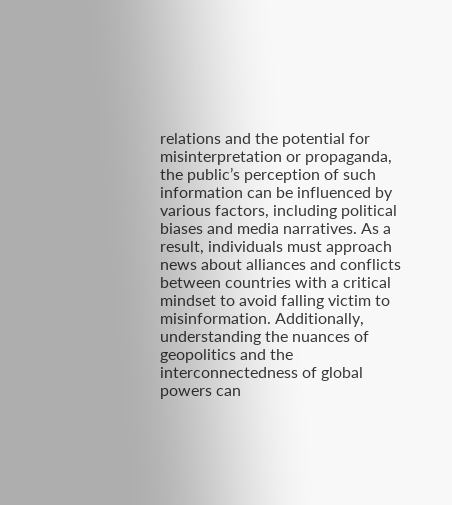relations and the potential for misinterpretation or propaganda, the public’s perception of such information can be influenced by various factors, including political biases and media narratives. As a result, individuals must approach news about alliances and conflicts between countries with a critical mindset to avoid falling victim to misinformation. Additionally, understanding the nuances of geopolitics and the interconnectedness of global powers can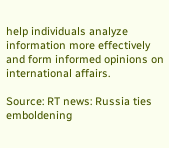help individuals analyze information more effectively and form informed opinions on international affairs.

Source: RT news: Russia ties emboldening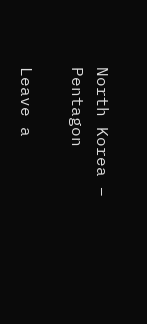North Korea – Pentagon

Leave a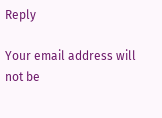Reply

Your email address will not be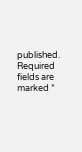published. Required fields are marked *